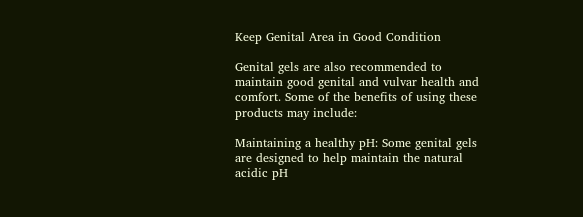Keep Genital Area in Good Condition

Genital gels are also recommended to maintain good genital and vulvar health and comfort. Some of the benefits of using these products may include:

Maintaining a healthy pH: Some genital gels are designed to help maintain the natural acidic pH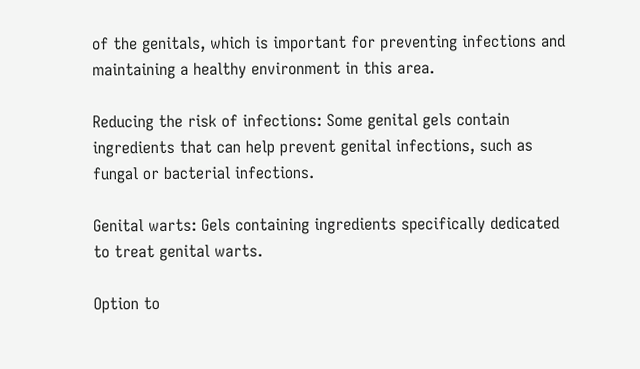of the genitals, which is important for preventing infections and maintaining a healthy environment in this area.

Reducing the risk of infections: Some genital gels contain ingredients that can help prevent genital infections, such as fungal or bacterial infections.

Genital warts: Gels containing ingredients specifically dedicated to treat genital warts.

Option to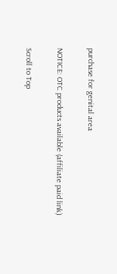purchase for genital area

NOTICE: OTC products available (affiliate paid link)

Scroll to Top